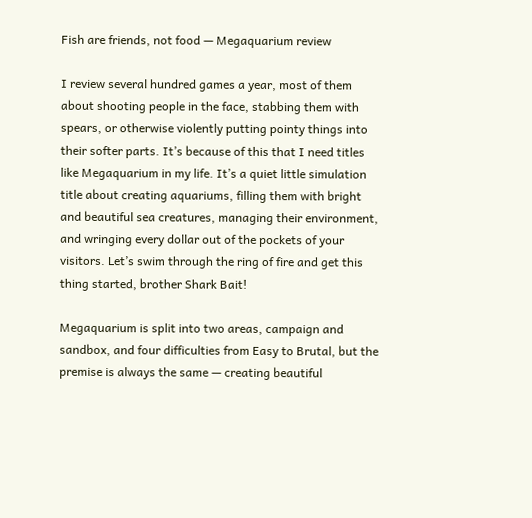Fish are friends, not food — Megaquarium review

I review several hundred games a year, most of them about shooting people in the face, stabbing them with spears, or otherwise violently putting pointy things into their softer parts. It’s because of this that I need titles like Megaquarium in my life. It’s a quiet little simulation title about creating aquariums, filling them with bright and beautiful sea creatures, managing their environment, and wringing every dollar out of the pockets of your visitors. Let’s swim through the ring of fire and get this thing started, brother Shark Bait!

Megaquarium is split into two areas, campaign and sandbox, and four difficulties from Easy to Brutal, but the premise is always the same — creating beautiful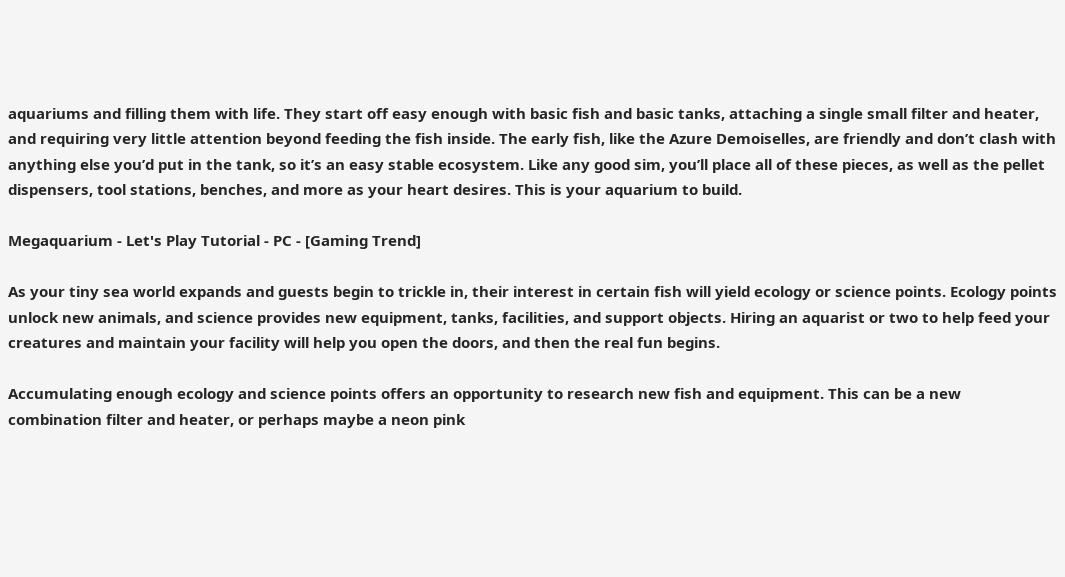aquariums and filling them with life. They start off easy enough with basic fish and basic tanks, attaching a single small filter and heater, and requiring very little attention beyond feeding the fish inside. The early fish, like the Azure Demoiselles, are friendly and don’t clash with anything else you’d put in the tank, so it’s an easy stable ecosystem. Like any good sim, you’ll place all of these pieces, as well as the pellet dispensers, tool stations, benches, and more as your heart desires. This is your aquarium to build.

Megaquarium - Let's Play Tutorial - PC - [Gaming Trend]

As your tiny sea world expands and guests begin to trickle in, their interest in certain fish will yield ecology or science points. Ecology points unlock new animals, and science provides new equipment, tanks, facilities, and support objects. Hiring an aquarist or two to help feed your creatures and maintain your facility will help you open the doors, and then the real fun begins.

Accumulating enough ecology and science points offers an opportunity to research new fish and equipment. This can be a new combination filter and heater, or perhaps maybe a neon pink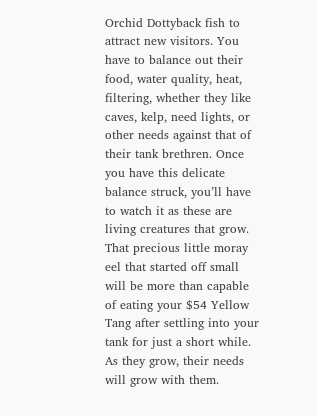Orchid Dottyback fish to attract new visitors. You have to balance out their food, water quality, heat, filtering, whether they like caves, kelp, need lights, or other needs against that of their tank brethren. Once you have this delicate balance struck, you’ll have to watch it as these are living creatures that grow. That precious little moray eel that started off small will be more than capable of eating your $54 Yellow Tang after settling into your tank for just a short while. As they grow, their needs will grow with them.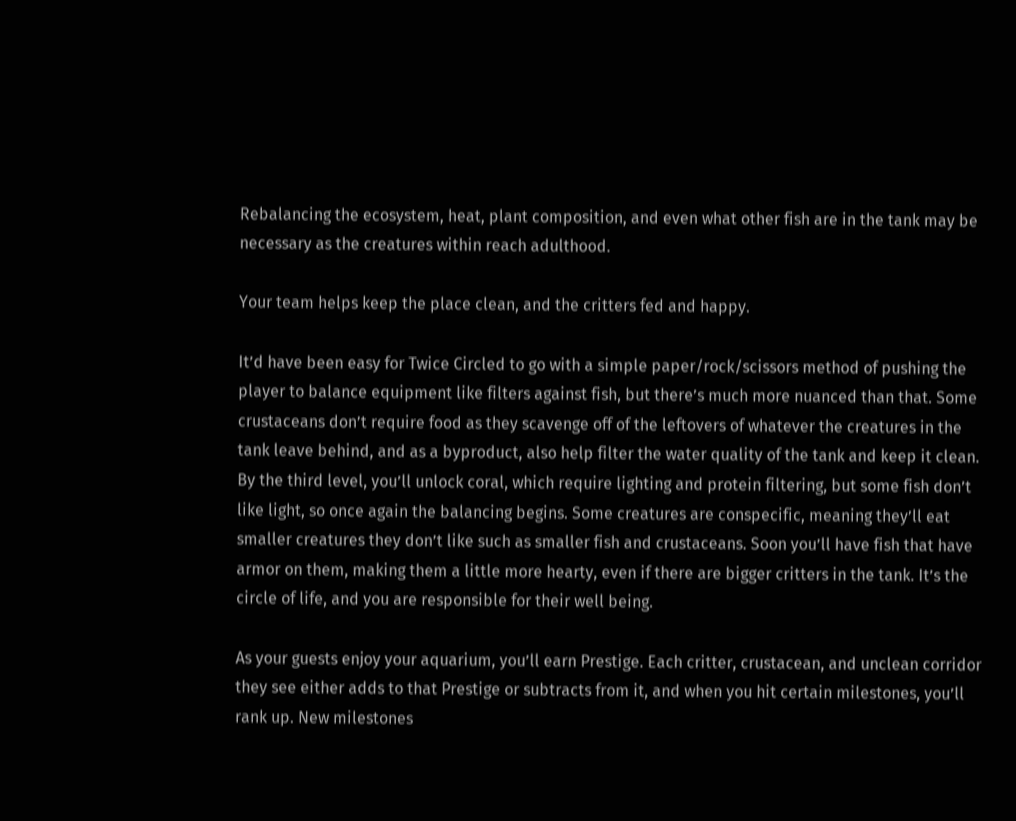Rebalancing the ecosystem, heat, plant composition, and even what other fish are in the tank may be necessary as the creatures within reach adulthood.

Your team helps keep the place clean, and the critters fed and happy.

It’d have been easy for Twice Circled to go with a simple paper/rock/scissors method of pushing the player to balance equipment like filters against fish, but there’s much more nuanced than that. Some crustaceans don’t require food as they scavenge off of the leftovers of whatever the creatures in the tank leave behind, and as a byproduct, also help filter the water quality of the tank and keep it clean. By the third level, you’ll unlock coral, which require lighting and protein filtering, but some fish don’t like light, so once again the balancing begins. Some creatures are conspecific, meaning they’ll eat smaller creatures they don’t like such as smaller fish and crustaceans. Soon you’ll have fish that have armor on them, making them a little more hearty, even if there are bigger critters in the tank. It’s the circle of life, and you are responsible for their well being.

As your guests enjoy your aquarium, you’ll earn Prestige. Each critter, crustacean, and unclean corridor they see either adds to that Prestige or subtracts from it, and when you hit certain milestones, you’ll rank up. New milestones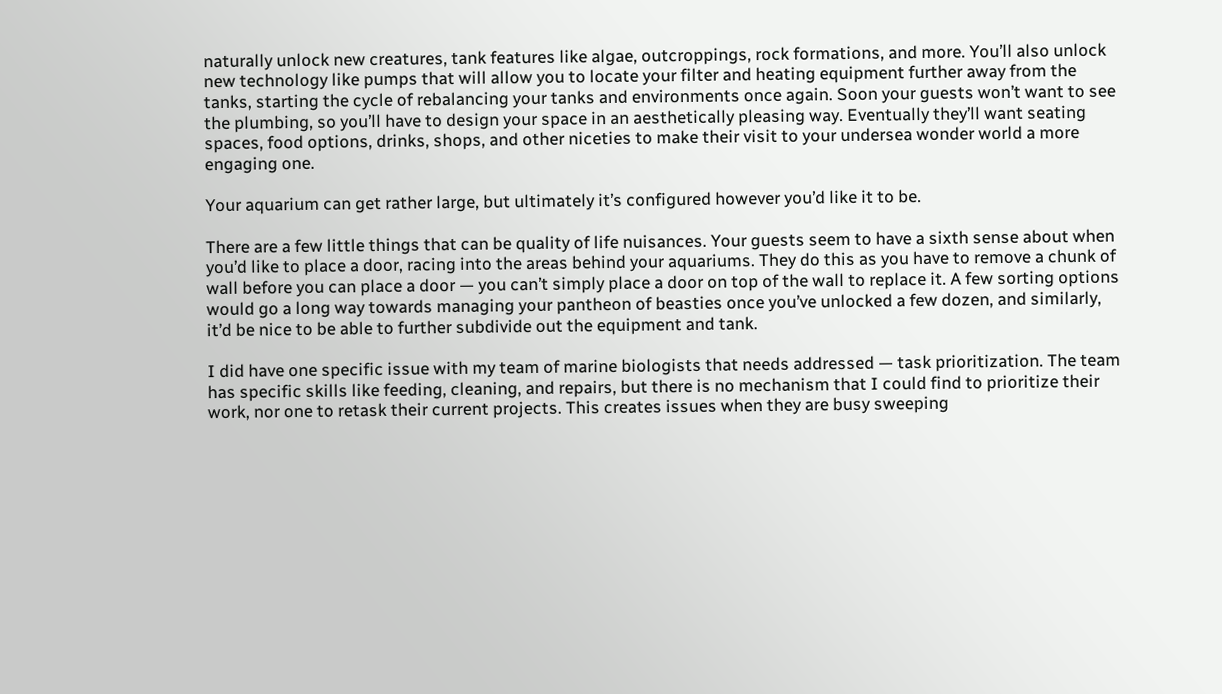naturally unlock new creatures, tank features like algae, outcroppings, rock formations, and more. You’ll also unlock new technology like pumps that will allow you to locate your filter and heating equipment further away from the tanks, starting the cycle of rebalancing your tanks and environments once again. Soon your guests won’t want to see the plumbing, so you’ll have to design your space in an aesthetically pleasing way. Eventually they’ll want seating spaces, food options, drinks, shops, and other niceties to make their visit to your undersea wonder world a more engaging one.

Your aquarium can get rather large, but ultimately it’s configured however you’d like it to be.

There are a few little things that can be quality of life nuisances. Your guests seem to have a sixth sense about when you’d like to place a door, racing into the areas behind your aquariums. They do this as you have to remove a chunk of wall before you can place a door — you can’t simply place a door on top of the wall to replace it. A few sorting options would go a long way towards managing your pantheon of beasties once you’ve unlocked a few dozen, and similarly, it’d be nice to be able to further subdivide out the equipment and tank.

I did have one specific issue with my team of marine biologists that needs addressed — task prioritization. The team has specific skills like feeding, cleaning, and repairs, but there is no mechanism that I could find to prioritize their work, nor one to retask their current projects. This creates issues when they are busy sweeping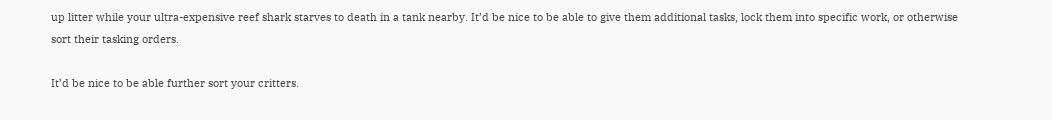up litter while your ultra-expensive reef shark starves to death in a tank nearby. It’d be nice to be able to give them additional tasks, lock them into specific work, or otherwise sort their tasking orders.

It’d be nice to be able further sort your critters.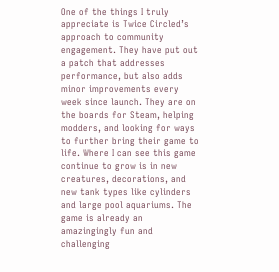One of the things I truly appreciate is Twice Circled’s approach to community engagement. They have put out a patch that addresses performance, but also adds minor improvements every week since launch. They are on the boards for Steam, helping modders, and looking for ways to further bring their game to life. Where I can see this game continue to grow is in new creatures, decorations, and new tank types like cylinders and large pool aquariums. The game is already an amazingingly fun and challenging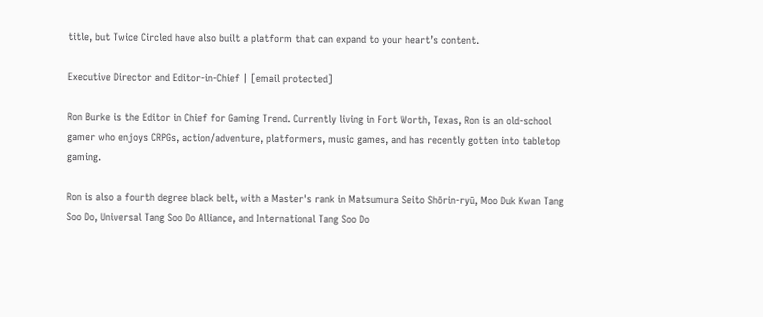title, but Twice Circled have also built a platform that can expand to your heart’s content.

Executive Director and Editor-in-Chief | [email protected]

Ron Burke is the Editor in Chief for Gaming Trend. Currently living in Fort Worth, Texas, Ron is an old-school gamer who enjoys CRPGs, action/adventure, platformers, music games, and has recently gotten into tabletop gaming.

Ron is also a fourth degree black belt, with a Master's rank in Matsumura Seito Shōrin-ryū, Moo Duk Kwan Tang Soo Do, Universal Tang Soo Do Alliance, and International Tang Soo Do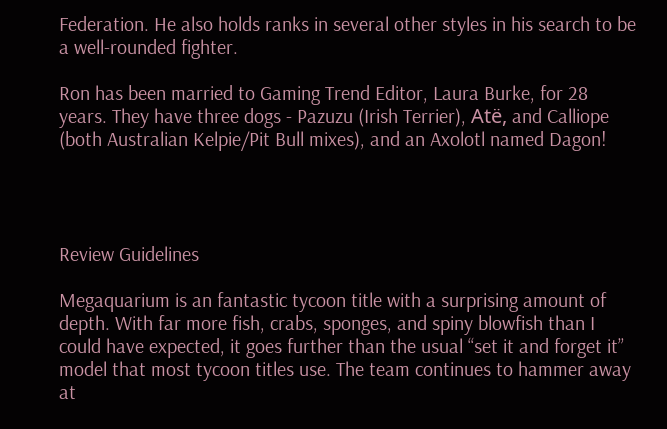Federation. He also holds ranks in several other styles in his search to be a well-rounded fighter.

Ron has been married to Gaming Trend Editor, Laura Burke, for 28 years. They have three dogs - Pazuzu (Irish Terrier), Atë, and Calliope (both Australian Kelpie/Pit Bull mixes), and an Axolotl named Dagon!




Review Guidelines

Megaquarium is an fantastic tycoon title with a surprising amount of depth. With far more fish, crabs, sponges, and spiny blowfish than I could have expected, it goes further than the usual “set it and forget it” model that most tycoon titles use. The team continues to hammer away at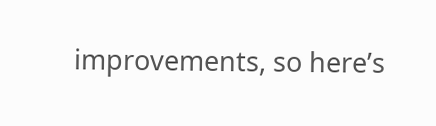improvements, so here’s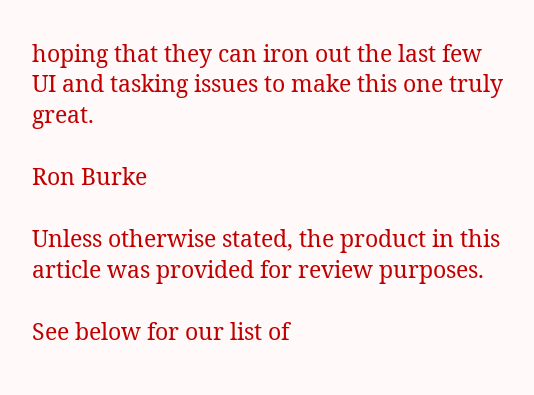hoping that they can iron out the last few UI and tasking issues to make this one truly great.

Ron Burke

Unless otherwise stated, the product in this article was provided for review purposes.

See below for our list of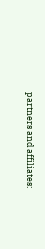partners and affiliates: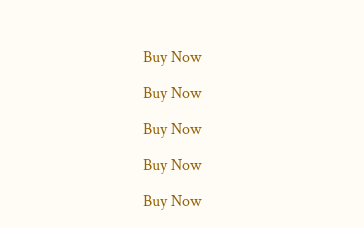Buy Now

Buy Now

Buy Now

Buy Now

Buy Now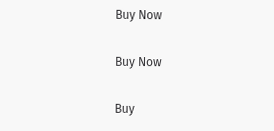Buy Now

Buy Now

Buy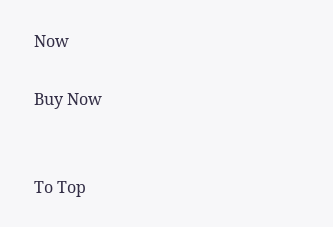Now

Buy Now


To Top